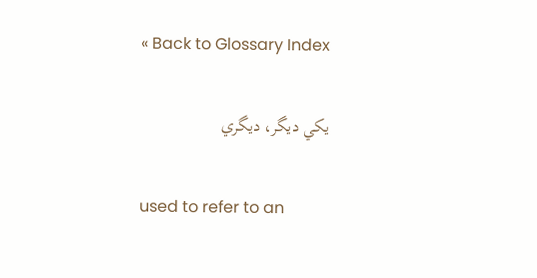« Back to Glossary Index

يکي ديگر، ديگري

used to refer to an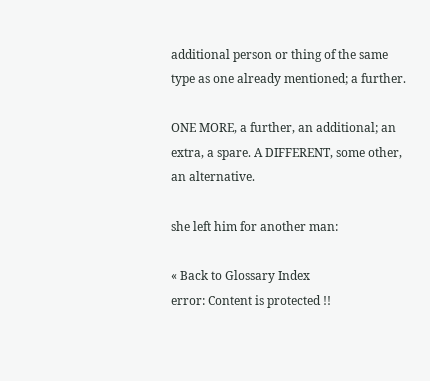additional person or thing of the same type as one already mentioned; a further.

ONE MORE, a further, an additional; an extra, a spare. A DIFFERENT, some other, an alternative.

she left him for another man:

« Back to Glossary Index
error: Content is protected !!